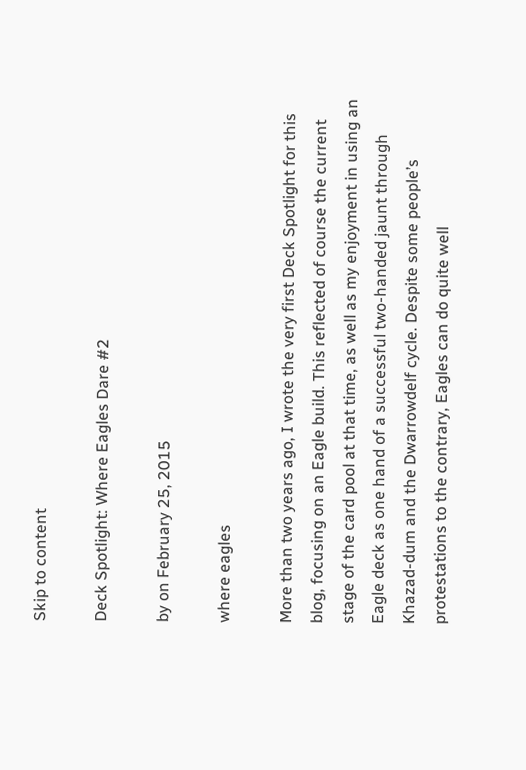Skip to content

Deck Spotlight: Where Eagles Dare #2

by on February 25, 2015

where eagles

More than two years ago, I wrote the very first Deck Spotlight for this blog, focusing on an Eagle build. This reflected of course the current stage of the card pool at that time, as well as my enjoyment in using an Eagle deck as one hand of a successful two-handed jaunt through Khazad-dum and the Dwarrowdelf cycle. Despite some people’s protestations to the contrary, Eagles can do quite well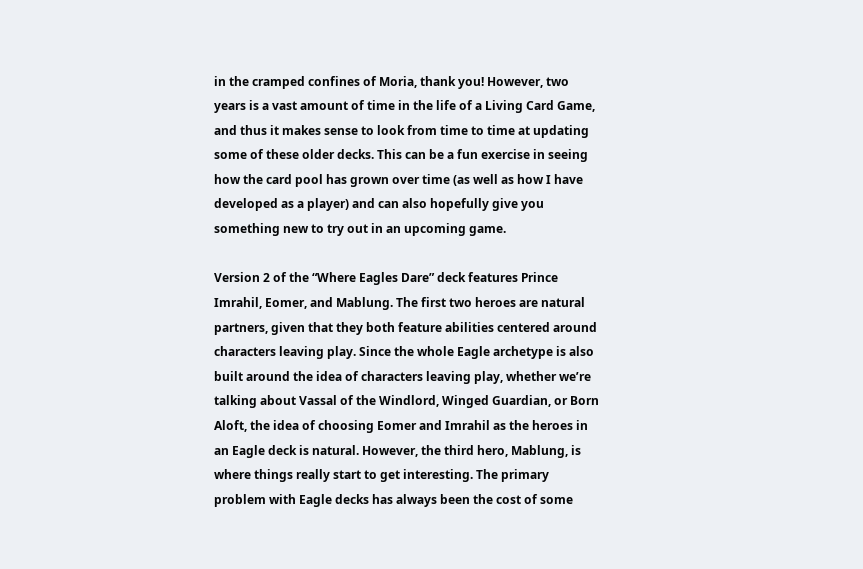in the cramped confines of Moria, thank you! However, two years is a vast amount of time in the life of a Living Card Game, and thus it makes sense to look from time to time at updating some of these older decks. This can be a fun exercise in seeing how the card pool has grown over time (as well as how I have developed as a player) and can also hopefully give you something new to try out in an upcoming game.

Version 2 of the “Where Eagles Dare” deck features Prince Imrahil, Eomer, and Mablung. The first two heroes are natural partners, given that they both feature abilities centered around characters leaving play. Since the whole Eagle archetype is also built around the idea of characters leaving play, whether we’re talking about Vassal of the Windlord, Winged Guardian, or Born Aloft, the idea of choosing Eomer and Imrahil as the heroes in an Eagle deck is natural. However, the third hero, Mablung, is where things really start to get interesting. The primary problem with Eagle decks has always been the cost of some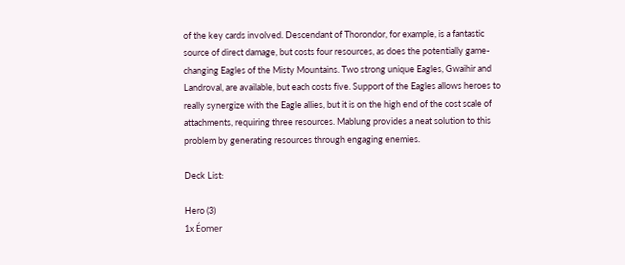of the key cards involved. Descendant of Thorondor, for example, is a fantastic source of direct damage, but costs four resources, as does the potentially game-changing Eagles of the Misty Mountains. Two strong unique Eagles, Gwaihir and Landroval, are available, but each costs five. Support of the Eagles allows heroes to really synergize with the Eagle allies, but it is on the high end of the cost scale of attachments, requiring three resources. Mablung provides a neat solution to this problem by generating resources through engaging enemies.

Deck List:

Hero (3)
1x Éomer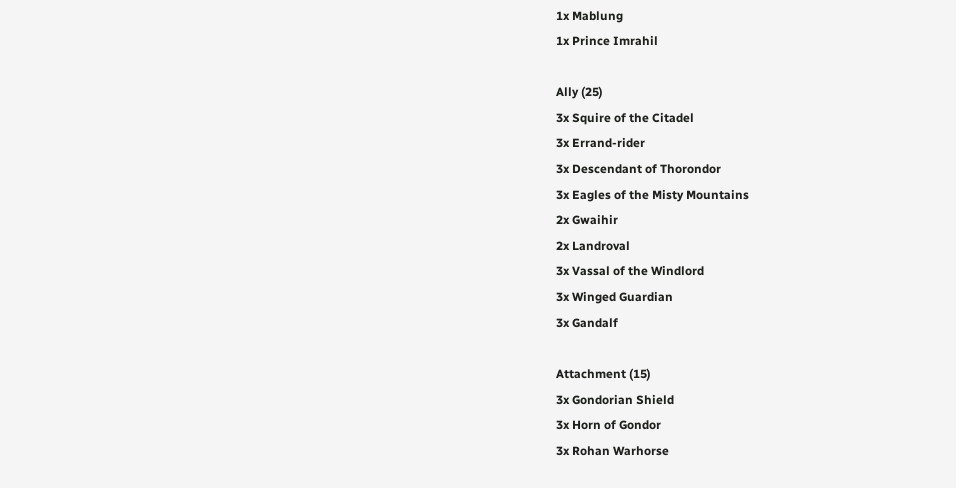1x Mablung
1x Prince Imrahil

Ally (25)
3x Squire of the Citadel
3x Errand-rider
3x Descendant of Thorondor
3x Eagles of the Misty Mountains
2x Gwaihir
2x Landroval
3x Vassal of the Windlord
3x Winged Guardian
3x Gandalf

Attachment (15)
3x Gondorian Shield
3x Horn of Gondor
3x Rohan Warhorse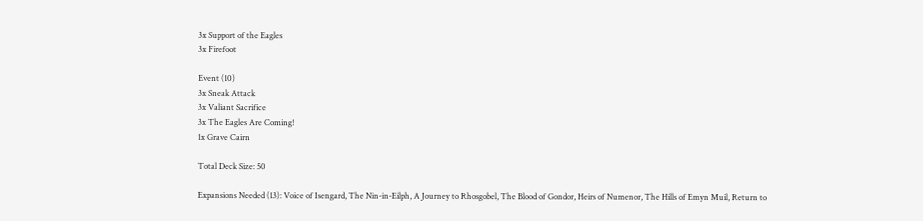3x Support of the Eagles
3x Firefoot

Event (10)
3x Sneak Attack
3x Valiant Sacrifice
3x The Eagles Are Coming!
1x Grave Cairn

Total Deck Size: 50

Expansions Needed (13): Voice of Isengard, The Nin-in-Eilph, A Journey to Rhosgobel, The Blood of Gondor, Heirs of Numenor, The Hills of Emyn Muil, Return to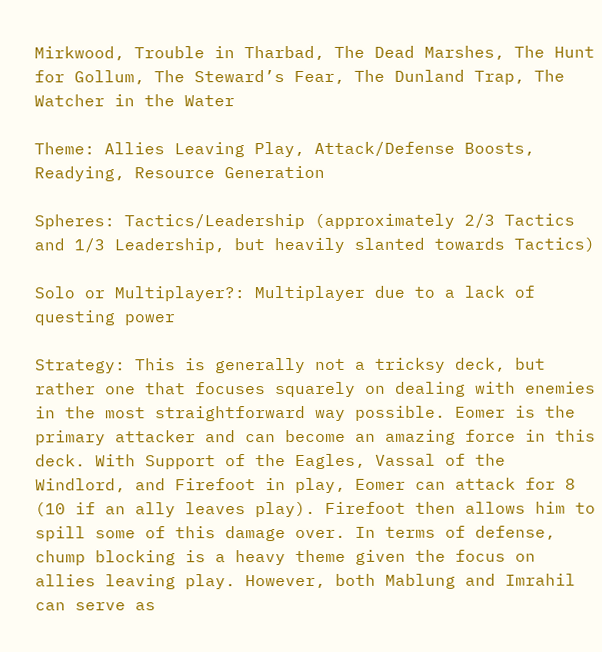Mirkwood, Trouble in Tharbad, The Dead Marshes, The Hunt for Gollum, The Steward’s Fear, The Dunland Trap, The Watcher in the Water

Theme: Allies Leaving Play, Attack/Defense Boosts, Readying, Resource Generation

Spheres: Tactics/Leadership (approximately 2/3 Tactics and 1/3 Leadership, but heavily slanted towards Tactics)

Solo or Multiplayer?: Multiplayer due to a lack of questing power

Strategy: This is generally not a tricksy deck, but rather one that focuses squarely on dealing with enemies in the most straightforward way possible. Eomer is the primary attacker and can become an amazing force in this deck. With Support of the Eagles, Vassal of the Windlord, and Firefoot in play, Eomer can attack for 8 (10 if an ally leaves play). Firefoot then allows him to spill some of this damage over. In terms of defense, chump blocking is a heavy theme given the focus on allies leaving play. However, both Mablung and Imrahil can serve as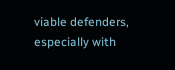viable defenders, especially with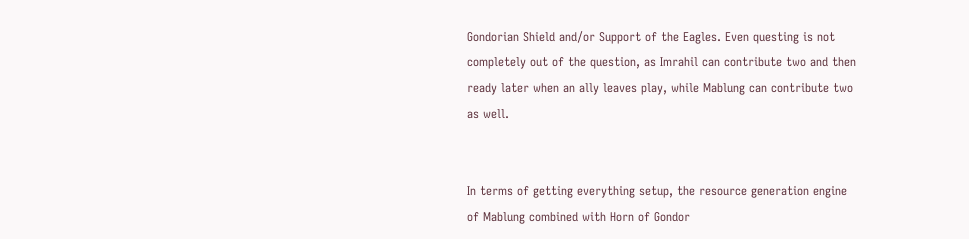Gondorian Shield and/or Support of the Eagles. Even questing is not completely out of the question, as Imrahil can contribute two and then ready later when an ally leaves play, while Mablung can contribute two as well.


In terms of getting everything setup, the resource generation engine of Mablung combined with Horn of Gondor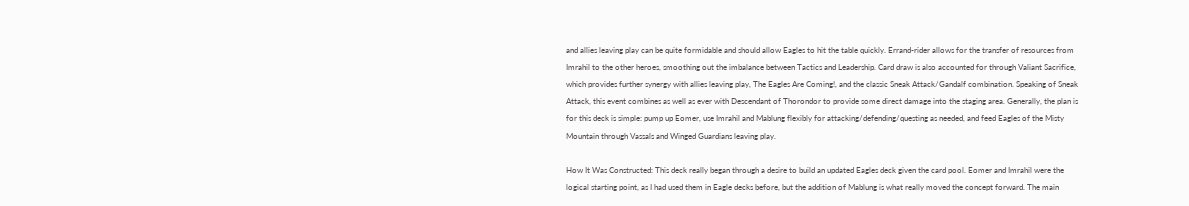and allies leaving play can be quite formidable and should allow Eagles to hit the table quickly. Errand-rider allows for the transfer of resources from Imrahil to the other heroes, smoothing out the imbalance between Tactics and Leadership. Card draw is also accounted for through Valiant Sacrifice, which provides further synergy with allies leaving play, The Eagles Are Coming!, and the classic Sneak Attack/Gandalf combination. Speaking of Sneak Attack, this event combines as well as ever with Descendant of Thorondor to provide some direct damage into the staging area. Generally, the plan is for this deck is simple: pump up Eomer, use Imrahil and Mablung flexibly for attacking/defending/questing as needed, and feed Eagles of the Misty Mountain through Vassals and Winged Guardians leaving play.

How It Was Constructed: This deck really began through a desire to build an updated Eagles deck given the card pool. Eomer and Imrahil were the logical starting point, as I had used them in Eagle decks before, but the addition of Mablung is what really moved the concept forward. The main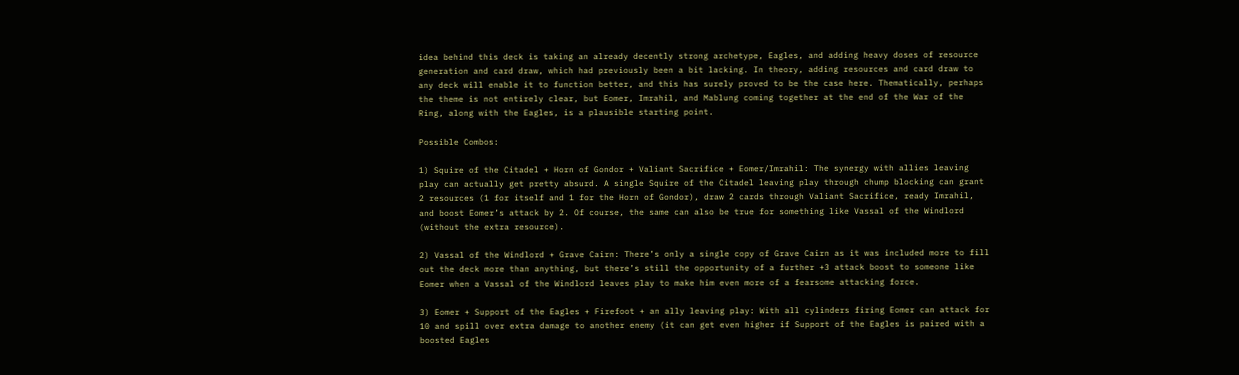idea behind this deck is taking an already decently strong archetype, Eagles, and adding heavy doses of resource generation and card draw, which had previously been a bit lacking. In theory, adding resources and card draw to any deck will enable it to function better, and this has surely proved to be the case here. Thematically, perhaps the theme is not entirely clear, but Eomer, Imrahil, and Mablung coming together at the end of the War of the Ring, along with the Eagles, is a plausible starting point.

Possible Combos:

1) Squire of the Citadel + Horn of Gondor + Valiant Sacrifice + Eomer/Imrahil: The synergy with allies leaving play can actually get pretty absurd. A single Squire of the Citadel leaving play through chump blocking can grant 2 resources (1 for itself and 1 for the Horn of Gondor), draw 2 cards through Valiant Sacrifice, ready Imrahil, and boost Eomer’s attack by 2. Of course, the same can also be true for something like Vassal of the Windlord (without the extra resource).

2) Vassal of the Windlord + Grave Cairn: There’s only a single copy of Grave Cairn as it was included more to fill out the deck more than anything, but there’s still the opportunity of a further +3 attack boost to someone like Eomer when a Vassal of the Windlord leaves play to make him even more of a fearsome attacking force.

3) Eomer + Support of the Eagles + Firefoot + an ally leaving play: With all cylinders firing Eomer can attack for 10 and spill over extra damage to another enemy (it can get even higher if Support of the Eagles is paired with a boosted Eagles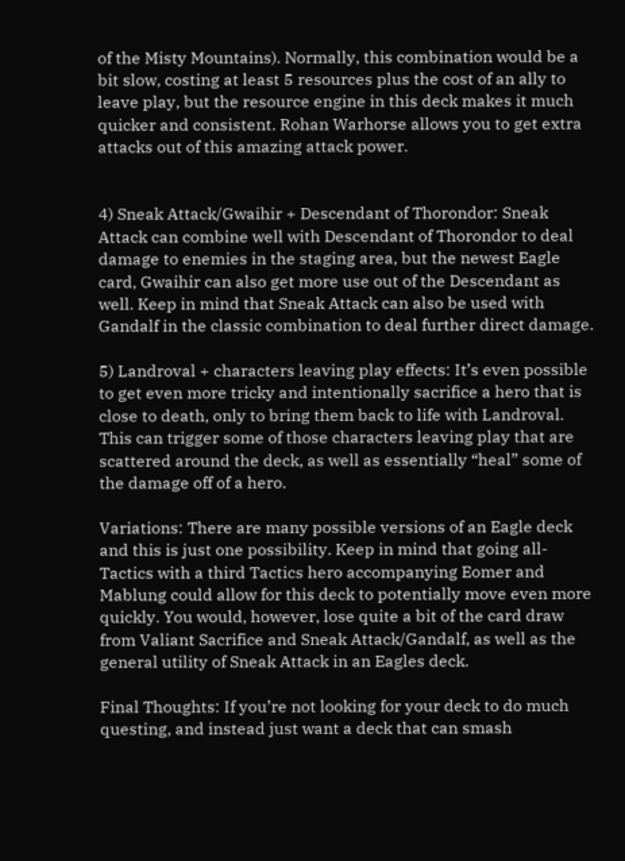of the Misty Mountains). Normally, this combination would be a bit slow, costing at least 5 resources plus the cost of an ally to leave play, but the resource engine in this deck makes it much quicker and consistent. Rohan Warhorse allows you to get extra attacks out of this amazing attack power.


4) Sneak Attack/Gwaihir + Descendant of Thorondor: Sneak Attack can combine well with Descendant of Thorondor to deal damage to enemies in the staging area, but the newest Eagle card, Gwaihir can also get more use out of the Descendant as well. Keep in mind that Sneak Attack can also be used with Gandalf in the classic combination to deal further direct damage.

5) Landroval + characters leaving play effects: It’s even possible to get even more tricky and intentionally sacrifice a hero that is close to death, only to bring them back to life with Landroval. This can trigger some of those characters leaving play that are scattered around the deck, as well as essentially “heal” some of the damage off of a hero.

Variations: There are many possible versions of an Eagle deck and this is just one possibility. Keep in mind that going all-Tactics with a third Tactics hero accompanying Eomer and Mablung could allow for this deck to potentially move even more quickly. You would, however, lose quite a bit of the card draw from Valiant Sacrifice and Sneak Attack/Gandalf, as well as the general utility of Sneak Attack in an Eagles deck.

Final Thoughts: If you’re not looking for your deck to do much questing, and instead just want a deck that can smash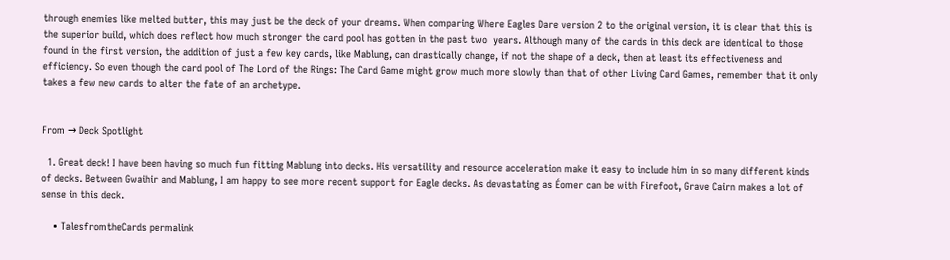through enemies like melted butter, this may just be the deck of your dreams. When comparing Where Eagles Dare version 2 to the original version, it is clear that this is the superior build, which does reflect how much stronger the card pool has gotten in the past two  years. Although many of the cards in this deck are identical to those found in the first version, the addition of just a few key cards, like Mablung, can drastically change, if not the shape of a deck, then at least its effectiveness and efficiency. So even though the card pool of The Lord of the Rings: The Card Game might grow much more slowly than that of other Living Card Games, remember that it only takes a few new cards to alter the fate of an archetype.


From → Deck Spotlight

  1. Great deck! I have been having so much fun fitting Mablung into decks. His versatility and resource acceleration make it easy to include him in so many different kinds of decks. Between Gwaihir and Mablung, I am happy to see more recent support for Eagle decks. As devastating as Éomer can be with Firefoot, Grave Cairn makes a lot of sense in this deck.

    • TalesfromtheCards permalink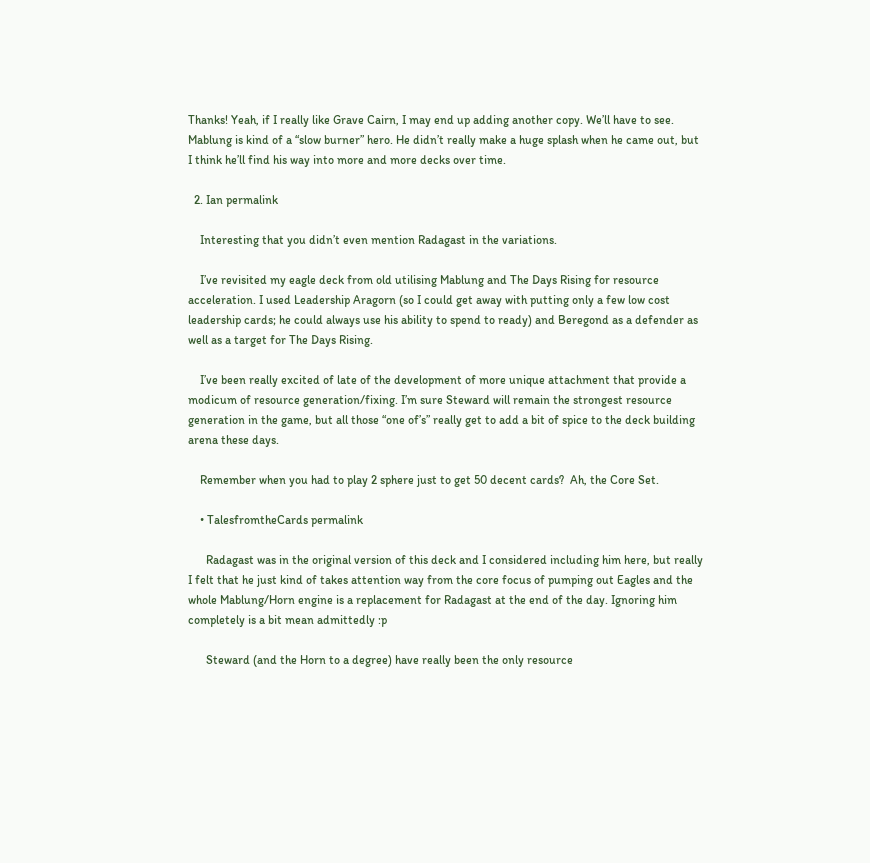Thanks! Yeah, if I really like Grave Cairn, I may end up adding another copy. We’ll have to see. Mablung is kind of a “slow burner” hero. He didn’t really make a huge splash when he came out, but I think he’ll find his way into more and more decks over time.

  2. Ian permalink

    Interesting that you didn’t even mention Radagast in the variations.

    I’ve revisited my eagle deck from old utilising Mablung and The Days Rising for resource acceleration. I used Leadership Aragorn (so I could get away with putting only a few low cost leadership cards; he could always use his ability to spend to ready) and Beregond as a defender as well as a target for The Days Rising.

    I’ve been really excited of late of the development of more unique attachment that provide a modicum of resource generation/fixing. I’m sure Steward will remain the strongest resource generation in the game, but all those “one of’s” really get to add a bit of spice to the deck building arena these days.

    Remember when you had to play 2 sphere just to get 50 decent cards?  Ah, the Core Set.

    • TalesfromtheCards permalink

      Radagast was in the original version of this deck and I considered including him here, but really I felt that he just kind of takes attention way from the core focus of pumping out Eagles and the whole Mablung/Horn engine is a replacement for Radagast at the end of the day. Ignoring him completely is a bit mean admittedly :p

      Steward (and the Horn to a degree) have really been the only resource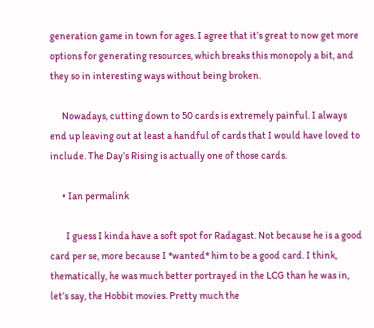generation game in town for ages. I agree that it’s great to now get more options for generating resources, which breaks this monopoly a bit, and they so in interesting ways without being broken.

      Nowadays, cutting down to 50 cards is extremely painful. I always end up leaving out at least a handful of cards that I would have loved to include. The Day’s Rising is actually one of those cards.

      • Ian permalink

        I guess I kinda have a soft spot for Radagast. Not because he is a good card per se, more because I *wanted* him to be a good card. I think, thematically, he was much better portrayed in the LCG than he was in, let’s say, the Hobbit movies. Pretty much the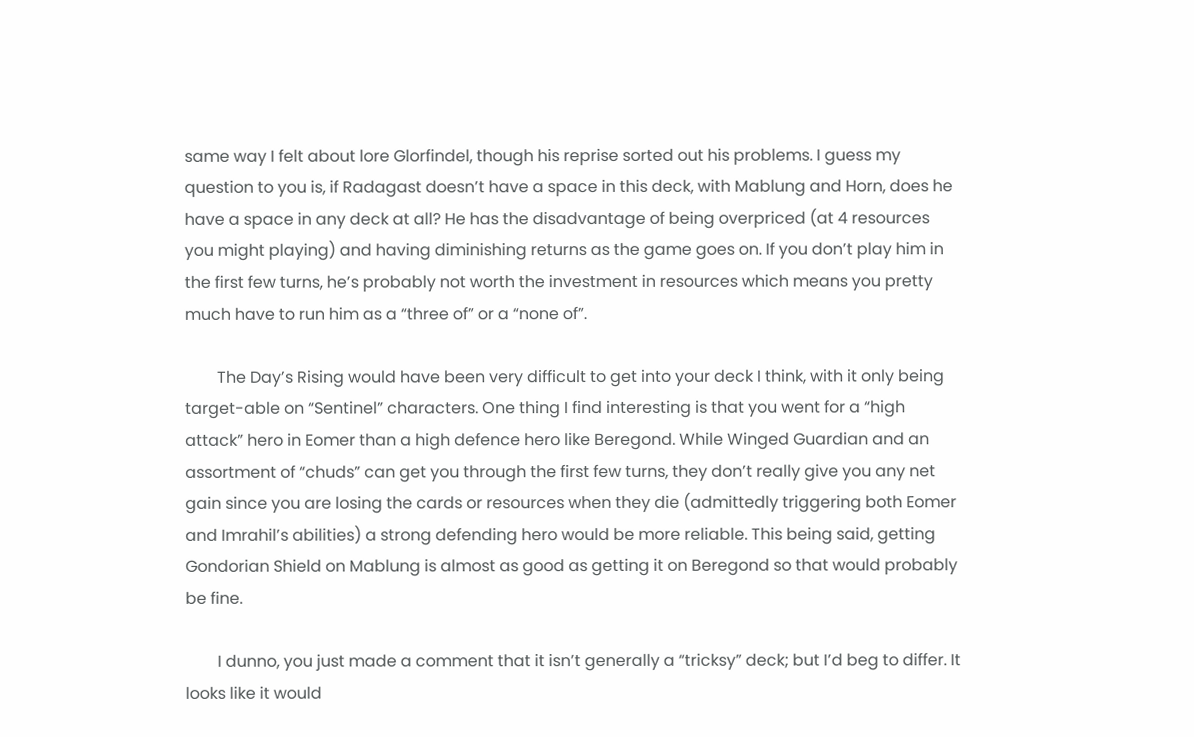same way I felt about lore Glorfindel, though his reprise sorted out his problems. I guess my question to you is, if Radagast doesn’t have a space in this deck, with Mablung and Horn, does he have a space in any deck at all? He has the disadvantage of being overpriced (at 4 resources you might playing) and having diminishing returns as the game goes on. If you don’t play him in the first few turns, he’s probably not worth the investment in resources which means you pretty much have to run him as a “three of” or a “none of”.

        The Day’s Rising would have been very difficult to get into your deck I think, with it only being target-able on “Sentinel” characters. One thing I find interesting is that you went for a “high attack” hero in Eomer than a high defence hero like Beregond. While Winged Guardian and an assortment of “chuds” can get you through the first few turns, they don’t really give you any net gain since you are losing the cards or resources when they die (admittedly triggering both Eomer and Imrahil’s abilities) a strong defending hero would be more reliable. This being said, getting Gondorian Shield on Mablung is almost as good as getting it on Beregond so that would probably be fine.

        I dunno, you just made a comment that it isn’t generally a “tricksy” deck; but I’d beg to differ. It looks like it would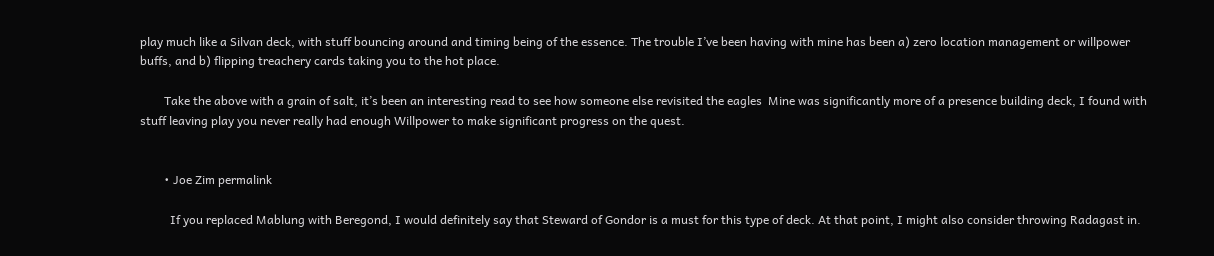play much like a Silvan deck, with stuff bouncing around and timing being of the essence. The trouble I’ve been having with mine has been a) zero location management or willpower buffs, and b) flipping treachery cards taking you to the hot place.

        Take the above with a grain of salt, it’s been an interesting read to see how someone else revisited the eagles  Mine was significantly more of a presence building deck, I found with stuff leaving play you never really had enough Willpower to make significant progress on the quest.


        • Joe Zim permalink

          If you replaced Mablung with Beregond, I would definitely say that Steward of Gondor is a must for this type of deck. At that point, I might also consider throwing Radagast in.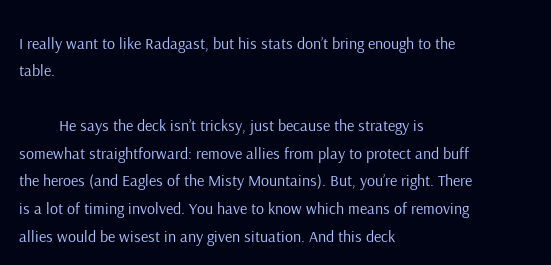I really want to like Radagast, but his stats don’t bring enough to the table.

          He says the deck isn’t tricksy, just because the strategy is somewhat straightforward: remove allies from play to protect and buff the heroes (and Eagles of the Misty Mountains). But, you’re right. There is a lot of timing involved. You have to know which means of removing allies would be wisest in any given situation. And this deck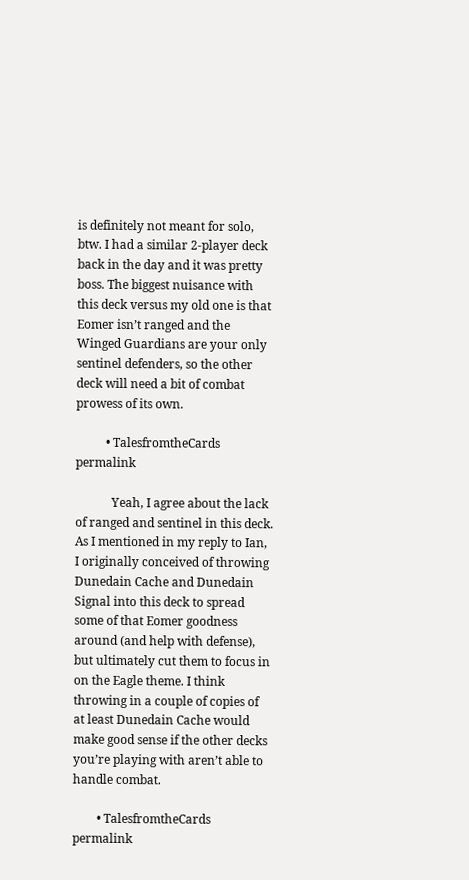is definitely not meant for solo, btw. I had a similar 2-player deck back in the day and it was pretty boss. The biggest nuisance with this deck versus my old one is that Eomer isn’t ranged and the Winged Guardians are your only sentinel defenders, so the other deck will need a bit of combat prowess of its own.

          • TalesfromtheCards permalink

            Yeah, I agree about the lack of ranged and sentinel in this deck. As I mentioned in my reply to Ian, I originally conceived of throwing Dunedain Cache and Dunedain Signal into this deck to spread some of that Eomer goodness around (and help with defense), but ultimately cut them to focus in on the Eagle theme. I think throwing in a couple of copies of at least Dunedain Cache would make good sense if the other decks you’re playing with aren’t able to handle combat.

        • TalesfromtheCards permalink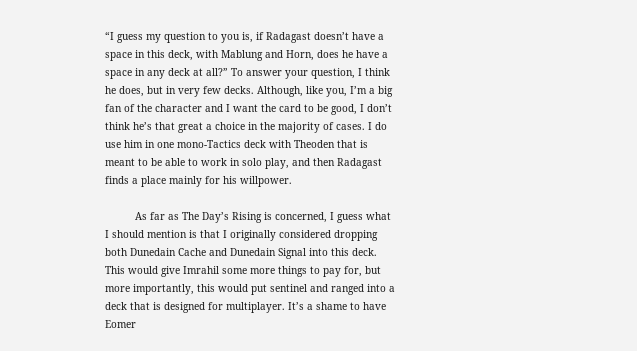“I guess my question to you is, if Radagast doesn’t have a space in this deck, with Mablung and Horn, does he have a space in any deck at all?” To answer your question, I think he does, but in very few decks. Although, like you, I’m a big fan of the character and I want the card to be good, I don’t think he’s that great a choice in the majority of cases. I do use him in one mono-Tactics deck with Theoden that is meant to be able to work in solo play, and then Radagast finds a place mainly for his willpower.

          As far as The Day’s Rising is concerned, I guess what I should mention is that I originally considered dropping both Dunedain Cache and Dunedain Signal into this deck. This would give Imrahil some more things to pay for, but more importantly, this would put sentinel and ranged into a deck that is designed for multiplayer. It’s a shame to have Eomer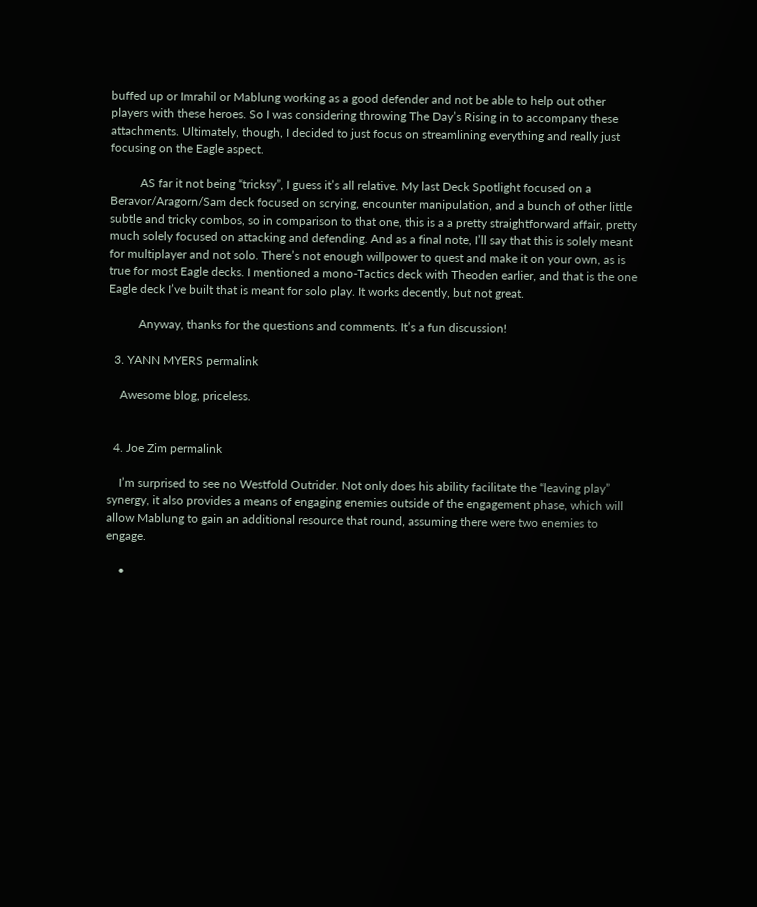buffed up or Imrahil or Mablung working as a good defender and not be able to help out other players with these heroes. So I was considering throwing The Day’s Rising in to accompany these attachments. Ultimately, though, I decided to just focus on streamlining everything and really just focusing on the Eagle aspect.

          AS far it not being “tricksy”, I guess it’s all relative. My last Deck Spotlight focused on a Beravor/Aragorn/Sam deck focused on scrying, encounter manipulation, and a bunch of other little subtle and tricky combos, so in comparison to that one, this is a a pretty straightforward affair, pretty much solely focused on attacking and defending. And as a final note, I’ll say that this is solely meant for multiplayer and not solo. There’s not enough willpower to quest and make it on your own, as is true for most Eagle decks. I mentioned a mono-Tactics deck with Theoden earlier, and that is the one Eagle deck I’ve built that is meant for solo play. It works decently, but not great.

          Anyway, thanks for the questions and comments. It’s a fun discussion!

  3. YANN MYERS permalink

    Awesome blog, priceless.


  4. Joe Zim permalink

    I’m surprised to see no Westfold Outrider. Not only does his ability facilitate the “leaving play” synergy, it also provides a means of engaging enemies outside of the engagement phase, which will allow Mablung to gain an additional resource that round, assuming there were two enemies to engage.

    •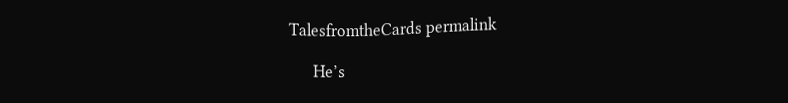TalesfromtheCards permalink

      He’s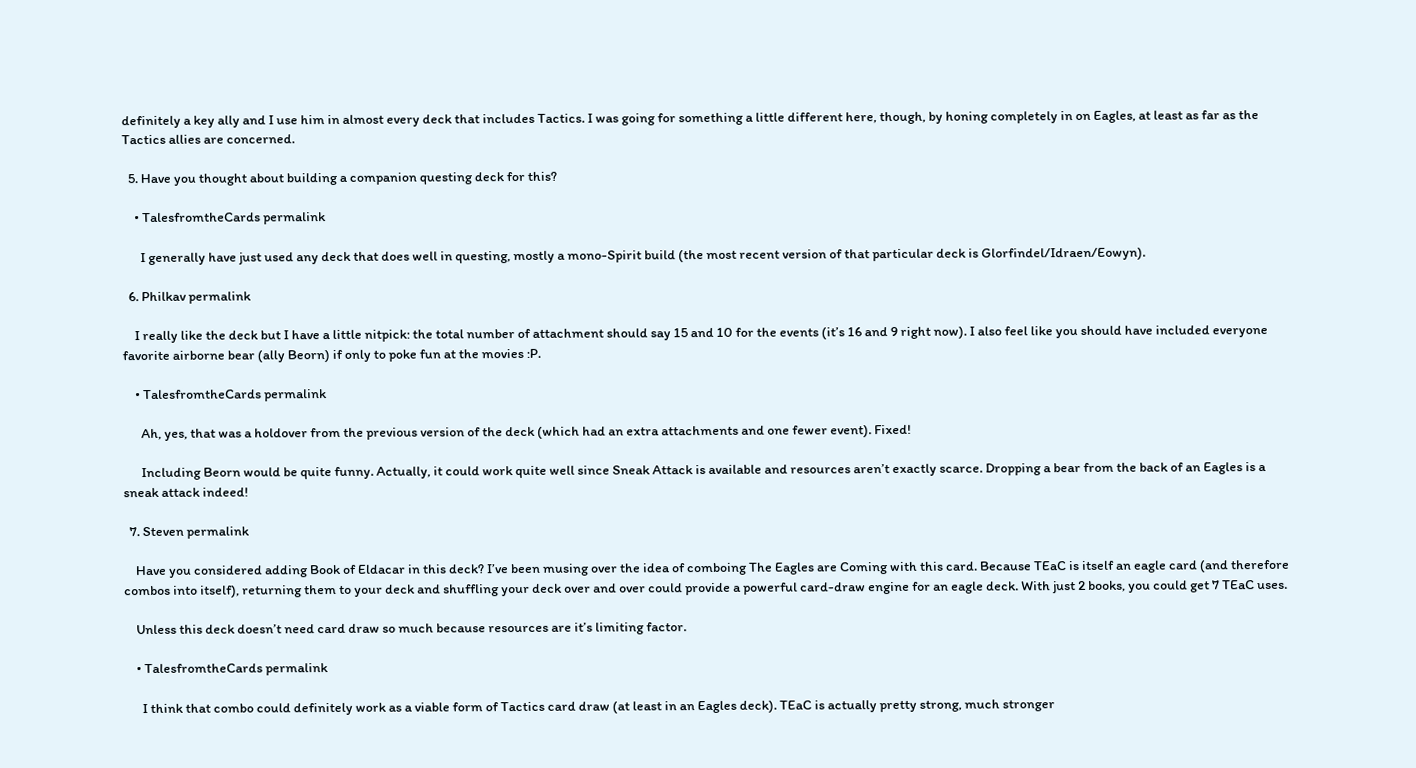definitely a key ally and I use him in almost every deck that includes Tactics. I was going for something a little different here, though, by honing completely in on Eagles, at least as far as the Tactics allies are concerned.

  5. Have you thought about building a companion questing deck for this?

    • TalesfromtheCards permalink

      I generally have just used any deck that does well in questing, mostly a mono-Spirit build (the most recent version of that particular deck is Glorfindel/Idraen/Eowyn).

  6. Philkav permalink

    I really like the deck but I have a little nitpick: the total number of attachment should say 15 and 10 for the events (it’s 16 and 9 right now). I also feel like you should have included everyone favorite airborne bear (ally Beorn) if only to poke fun at the movies :P.

    • TalesfromtheCards permalink

      Ah, yes, that was a holdover from the previous version of the deck (which had an extra attachments and one fewer event). Fixed!

      Including Beorn would be quite funny. Actually, it could work quite well since Sneak Attack is available and resources aren’t exactly scarce. Dropping a bear from the back of an Eagles is a sneak attack indeed!

  7. Steven permalink

    Have you considered adding Book of Eldacar in this deck? I’ve been musing over the idea of comboing The Eagles are Coming with this card. Because TEaC is itself an eagle card (and therefore combos into itself), returning them to your deck and shuffling your deck over and over could provide a powerful card-draw engine for an eagle deck. With just 2 books, you could get 7 TEaC uses.

    Unless this deck doesn’t need card draw so much because resources are it’s limiting factor.

    • TalesfromtheCards permalink

      I think that combo could definitely work as a viable form of Tactics card draw (at least in an Eagles deck). TEaC is actually pretty strong, much stronger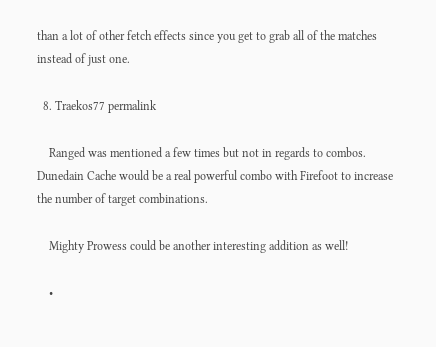than a lot of other fetch effects since you get to grab all of the matches instead of just one.

  8. Traekos77 permalink

    Ranged was mentioned a few times but not in regards to combos. Dunedain Cache would be a real powerful combo with Firefoot to increase the number of target combinations.

    Mighty Prowess could be another interesting addition as well!

    •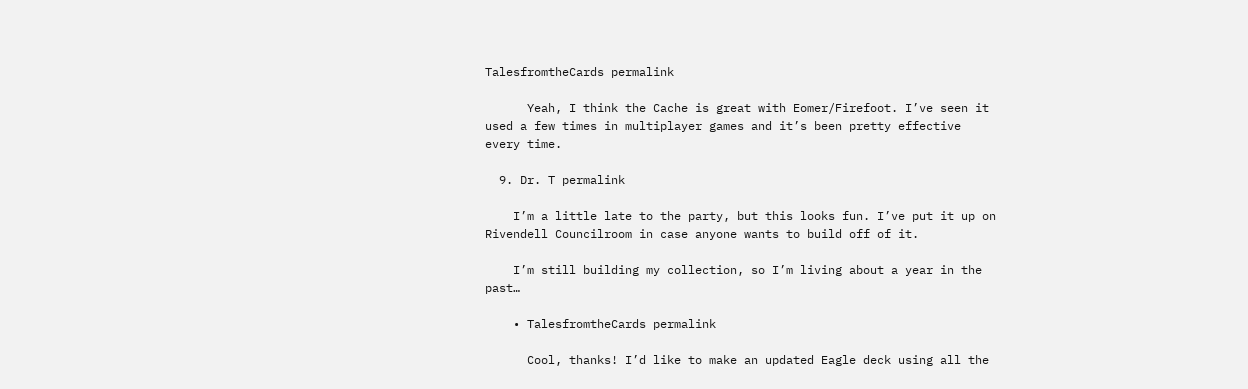TalesfromtheCards permalink

      Yeah, I think the Cache is great with Eomer/Firefoot. I’ve seen it used a few times in multiplayer games and it’s been pretty effective every time.

  9. Dr. T permalink

    I’m a little late to the party, but this looks fun. I’ve put it up on Rivendell Councilroom in case anyone wants to build off of it.

    I’m still building my collection, so I’m living about a year in the past…

    • TalesfromtheCards permalink

      Cool, thanks! I’d like to make an updated Eagle deck using all the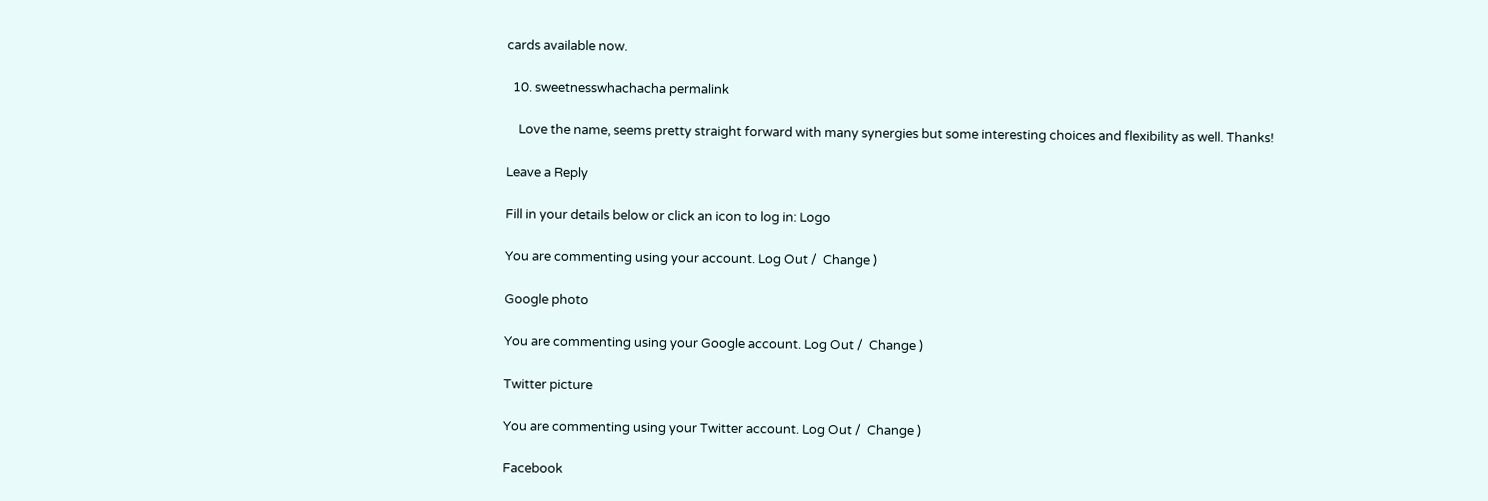cards available now.

  10. sweetnesswhachacha permalink

    Love the name, seems pretty straight forward with many synergies but some interesting choices and flexibility as well. Thanks!

Leave a Reply

Fill in your details below or click an icon to log in: Logo

You are commenting using your account. Log Out /  Change )

Google photo

You are commenting using your Google account. Log Out /  Change )

Twitter picture

You are commenting using your Twitter account. Log Out /  Change )

Facebook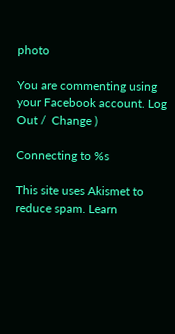photo

You are commenting using your Facebook account. Log Out /  Change )

Connecting to %s

This site uses Akismet to reduce spam. Learn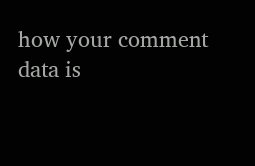how your comment data is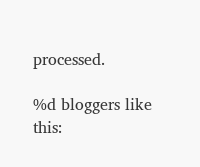processed.

%d bloggers like this: